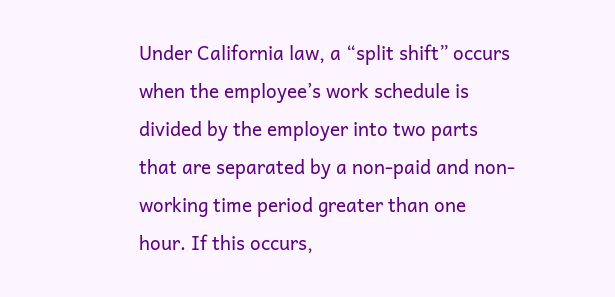Under California law, a “split shift” occurs when the employee’s work schedule is divided by the employer into two parts that are separated by a non-paid and non-working time period greater than one hour. If this occurs,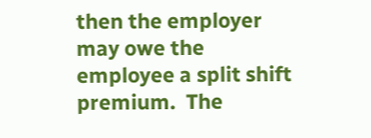then the employer may owe the employee a split shift premium.  The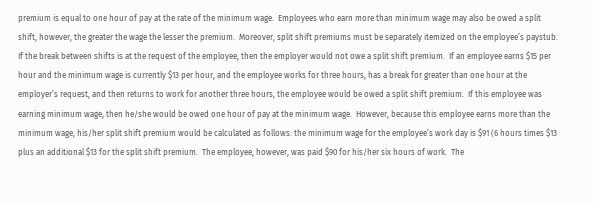premium is equal to one hour of pay at the rate of the minimum wage.  Employees who earn more than minimum wage may also be owed a split shift, however, the greater the wage the lesser the premium.  Moreover, split shift premiums must be separately itemized on the employee’s paystub.  If the break between shifts is at the request of the employee, then the employer would not owe a split shift premium.  If an employee earns $15 per hour and the minimum wage is currently $13 per hour, and the employee works for three hours, has a break for greater than one hour at the employer’s request, and then returns to work for another three hours, the employee would be owed a split shift premium.  If this employee was earning minimum wage, then he/she would be owed one hour of pay at the minimum wage.  However, because this employee earns more than the minimum wage, his/her split shift premium would be calculated as follows: the minimum wage for the employee’s work day is $91 (6 hours times $13 plus an additional $13 for the split shift premium.  The employee, however, was paid $90 for his/her six hours of work.  The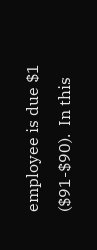employee is due $1 ($91-$90).  In this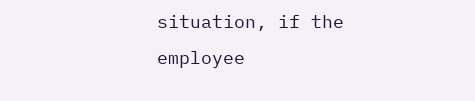situation, if the employee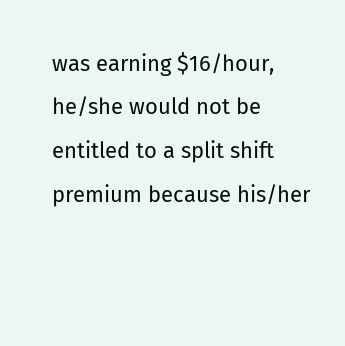was earning $16/hour, he/she would not be entitled to a split shift premium because his/her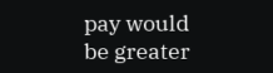pay would be greater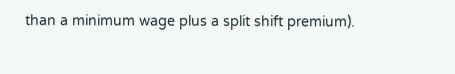than a minimum wage plus a split shift premium).